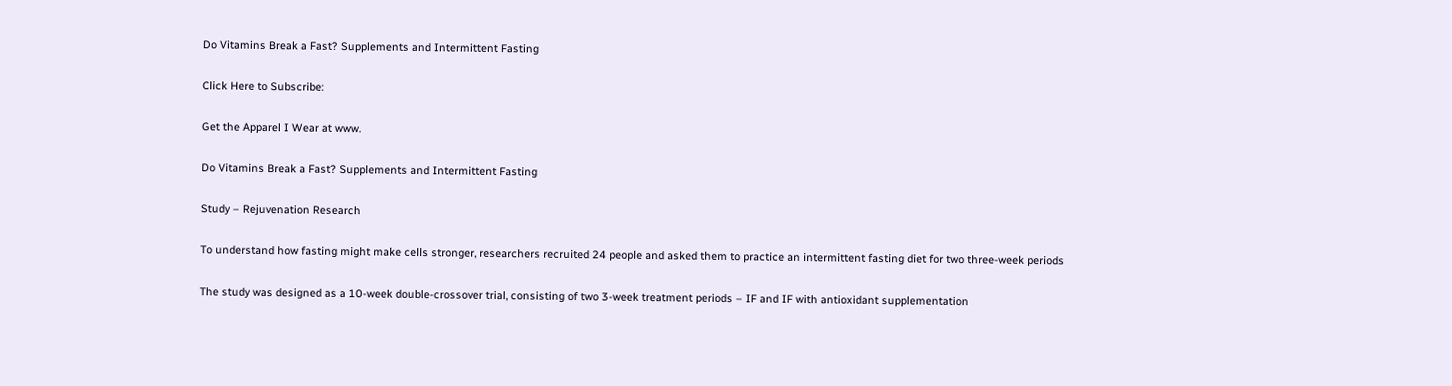Do Vitamins Break a Fast? Supplements and Intermittent Fasting

Click Here to Subscribe:

Get the Apparel I Wear at www.

Do Vitamins Break a Fast? Supplements and Intermittent Fasting

Study – Rejuvenation Research

To understand how fasting might make cells stronger, researchers recruited 24 people and asked them to practice an intermittent fasting diet for two three-week periods

The study was designed as a 10-week double-crossover trial, consisting of two 3-week treatment periods – IF and IF with antioxidant supplementation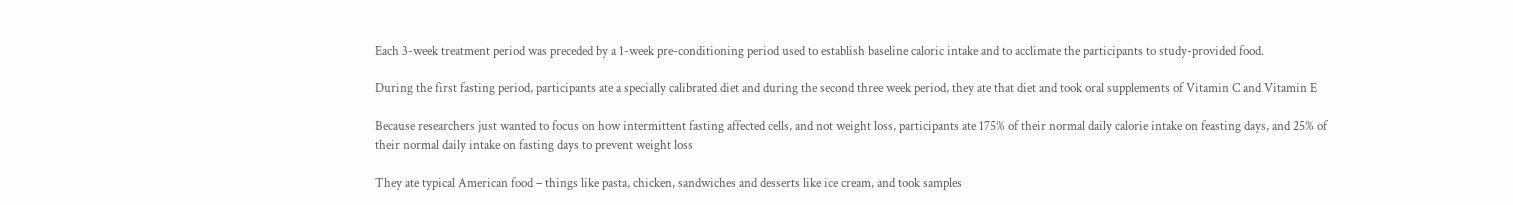Each 3-week treatment period was preceded by a 1-week pre-conditioning period used to establish baseline caloric intake and to acclimate the participants to study-provided food.

During the first fasting period, participants ate a specially calibrated diet and during the second three week period, they ate that diet and took oral supplements of Vitamin C and Vitamin E

Because researchers just wanted to focus on how intermittent fasting affected cells, and not weight loss, participants ate 175% of their normal daily calorie intake on feasting days, and 25% of their normal daily intake on fasting days to prevent weight loss

They ate typical American food – things like pasta, chicken, sandwiches and desserts like ice cream, and took samples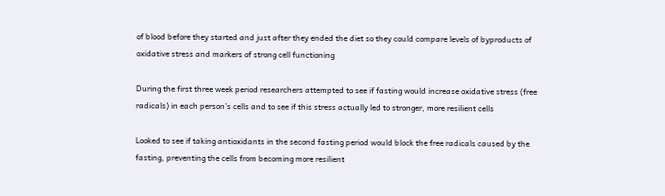of blood before they started and just after they ended the diet so they could compare levels of byproducts of oxidative stress and markers of strong cell functioning

During the first three week period researchers attempted to see if fasting would increase oxidative stress (free radicals) in each person’s cells and to see if this stress actually led to stronger, more resilient cells

Looked to see if taking antioxidants in the second fasting period would block the free radicals caused by the fasting, preventing the cells from becoming more resilient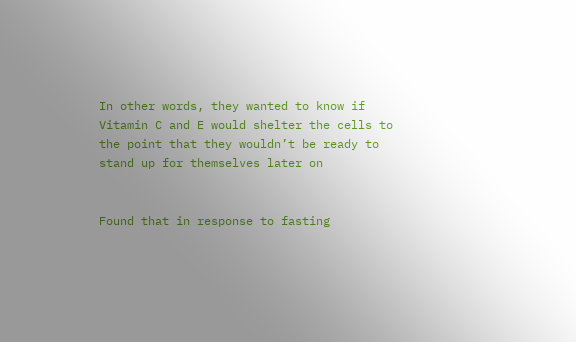In other words, they wanted to know if Vitamin C and E would shelter the cells to the point that they wouldn’t be ready to stand up for themselves later on


Found that in response to fasting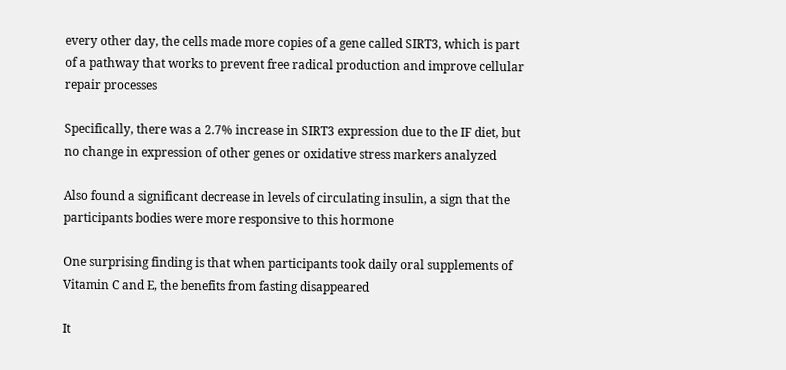every other day, the cells made more copies of a gene called SIRT3, which is part of a pathway that works to prevent free radical production and improve cellular repair processes

Specifically, there was a 2.7% increase in SIRT3 expression due to the IF diet, but no change in expression of other genes or oxidative stress markers analyzed

Also found a significant decrease in levels of circulating insulin, a sign that the participants bodies were more responsive to this hormone

One surprising finding is that when participants took daily oral supplements of Vitamin C and E, the benefits from fasting disappeared

It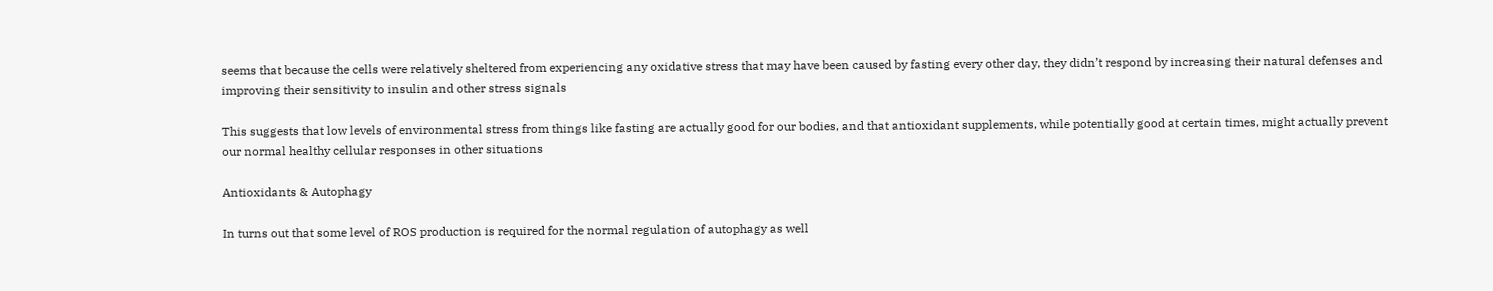seems that because the cells were relatively sheltered from experiencing any oxidative stress that may have been caused by fasting every other day, they didn’t respond by increasing their natural defenses and improving their sensitivity to insulin and other stress signals

This suggests that low levels of environmental stress from things like fasting are actually good for our bodies, and that antioxidant supplements, while potentially good at certain times, might actually prevent our normal healthy cellular responses in other situations

Antioxidants & Autophagy

In turns out that some level of ROS production is required for the normal regulation of autophagy as well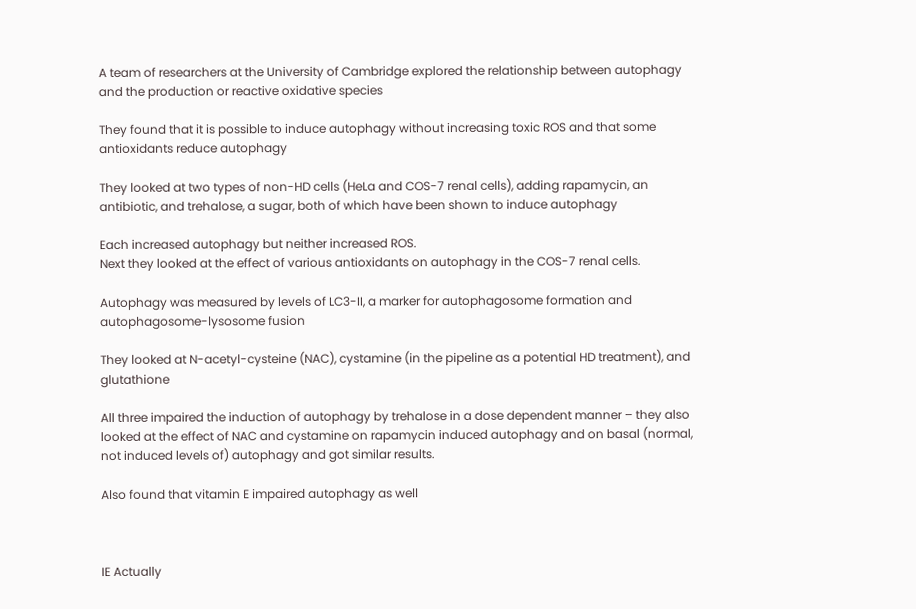A team of researchers at the University of Cambridge explored the relationship between autophagy and the production or reactive oxidative species

They found that it is possible to induce autophagy without increasing toxic ROS and that some antioxidants reduce autophagy

They looked at two types of non-HD cells (HeLa and COS-7 renal cells), adding rapamycin, an antibiotic, and trehalose, a sugar, both of which have been shown to induce autophagy

Each increased autophagy but neither increased ROS.
Next they looked at the effect of various antioxidants on autophagy in the COS-7 renal cells.

Autophagy was measured by levels of LC3-II, a marker for autophagosome formation and autophagosome-lysosome fusion

They looked at N-acetyl-cysteine (NAC), cystamine (in the pipeline as a potential HD treatment), and glutathione

All three impaired the induction of autophagy by trehalose in a dose dependent manner – they also looked at the effect of NAC and cystamine on rapamycin induced autophagy and on basal (normal, not induced levels of) autophagy and got similar results.

Also found that vitamin E impaired autophagy as well



IE Actually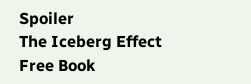Spoiler
The Iceberg Effect Free Book